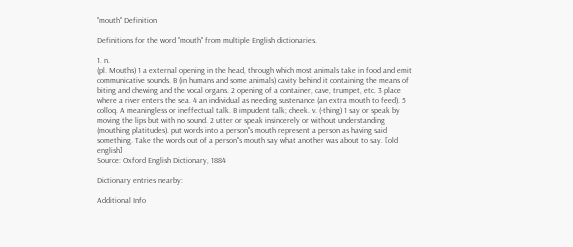"mouth" Definition

Definitions for the word "mouth" from multiple English dictionaries.

1. n.
(pl. Mouths) 1 a external opening in the head, through which most animals take in food and emit communicative sounds. B (in humans and some animals) cavity behind it containing the means of biting and chewing and the vocal organs. 2 opening of a container, cave, trumpet, etc. 3 place where a river enters the sea. 4 an individual as needing sustenance (an extra mouth to feed). 5 colloq. A meaningless or ineffectual talk. B impudent talk; cheek. v. (-thing) 1 say or speak by moving the lips but with no sound. 2 utter or speak insincerely or without understanding (mouthing platitudes). put words into a person''s mouth represent a person as having said something. Take the words out of a person''s mouth say what another was about to say. [old english]
Source: Oxford English Dictionary, 1884

Dictionary entries nearby:

Additional Info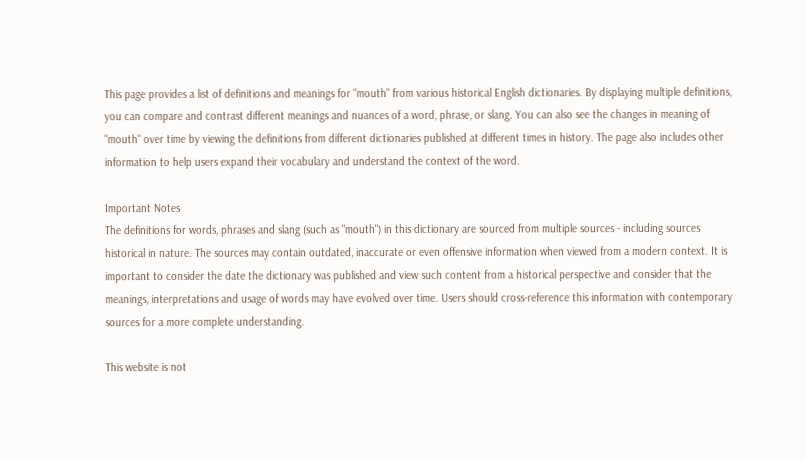This page provides a list of definitions and meanings for "mouth" from various historical English dictionaries. By displaying multiple definitions, you can compare and contrast different meanings and nuances of a word, phrase, or slang. You can also see the changes in meaning of "mouth" over time by viewing the definitions from different dictionaries published at different times in history. The page also includes other information to help users expand their vocabulary and understand the context of the word.

Important Notes
The definitions for words, phrases and slang (such as "mouth") in this dictionary are sourced from multiple sources - including sources historical in nature. The sources may contain outdated, inaccurate or even offensive information when viewed from a modern context. It is important to consider the date the dictionary was published and view such content from a historical perspective and consider that the meanings, interpretations and usage of words may have evolved over time. Users should cross-reference this information with contemporary sources for a more complete understanding.

This website is not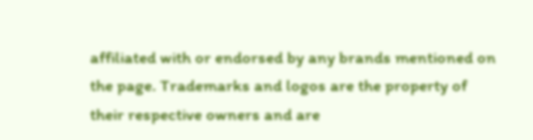affiliated with or endorsed by any brands mentioned on the page. Trademarks and logos are the property of their respective owners and are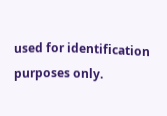used for identification purposes only.